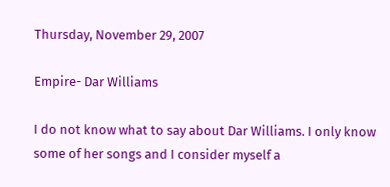Thursday, November 29, 2007

Empire- Dar Williams

I do not know what to say about Dar Williams. I only know some of her songs and I consider myself a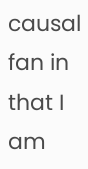causal fan in that I am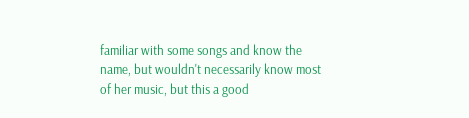familiar with some songs and know the name, but wouldn't necessarily know most of her music, but this a good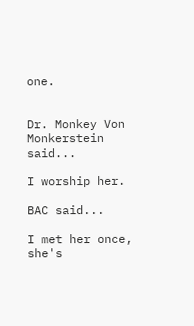one.


Dr. Monkey Von Monkerstein said...

I worship her.

BAC said...

I met her once, she's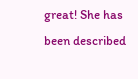great! She has been described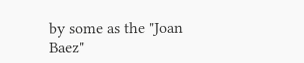by some as the "Joan Baez"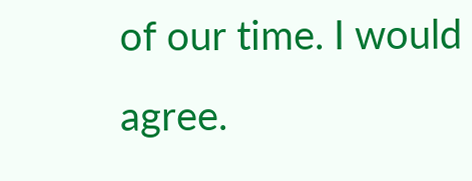of our time. I would agree.